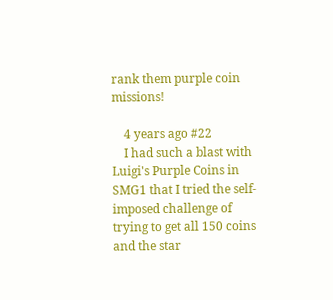rank them purple coin missions!

    4 years ago #22
    I had such a blast with Luigi's Purple Coins in SMG1 that I tried the self-imposed challenge of trying to get all 150 coins and the star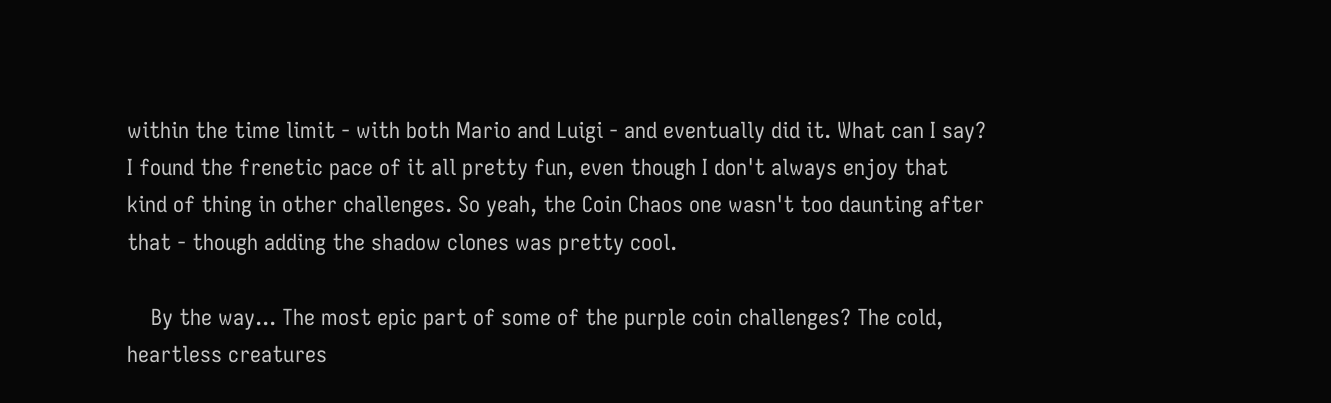within the time limit - with both Mario and Luigi - and eventually did it. What can I say? I found the frenetic pace of it all pretty fun, even though I don't always enjoy that kind of thing in other challenges. So yeah, the Coin Chaos one wasn't too daunting after that - though adding the shadow clones was pretty cool.

    By the way... The most epic part of some of the purple coin challenges? The cold, heartless creatures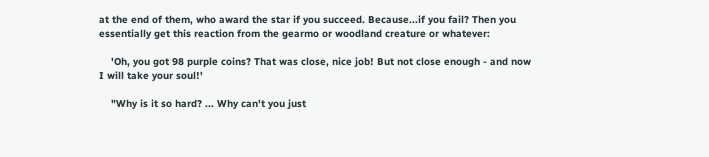at the end of them, who award the star if you succeed. Because...if you fail? Then you essentially get this reaction from the gearmo or woodland creature or whatever:

    'Oh, you got 98 purple coins? That was close, nice job! But not close enough - and now I will take your soul!'

    "Why is it so hard? ... Why can't you just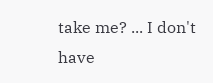take me? ... I don't have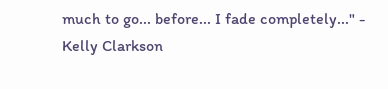much to go... before... I fade completely..." - Kelly Clarkson